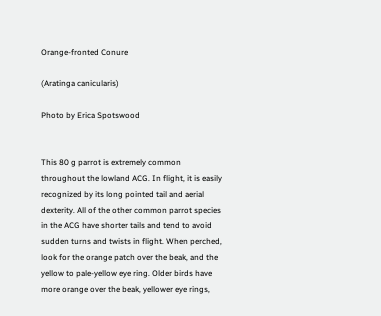Orange-fronted Conure

(Aratinga canicularis)

Photo by Erica Spotswood


This 80 g parrot is extremely common throughout the lowland ACG. In flight, it is easily recognized by its long pointed tail and aerial dexterity. All of the other common parrot species in the ACG have shorter tails and tend to avoid sudden turns and twists in flight. When perched, look for the orange patch over the beak, and the yellow to pale-yellow eye ring. Older birds have more orange over the beak, yellower eye rings,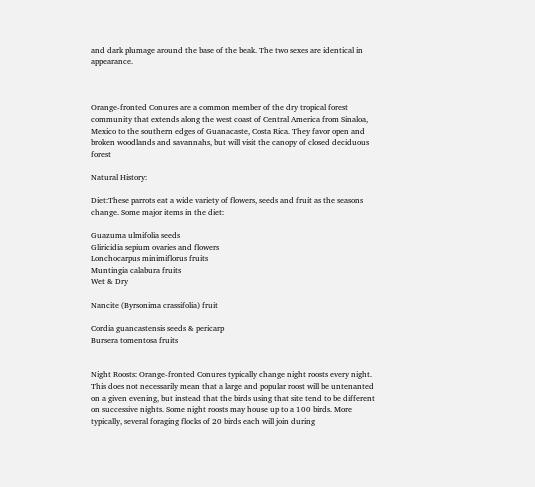and dark plumage around the base of the beak. The two sexes are identical in appearance.



Orange-fronted Conures are a common member of the dry tropical forest community that extends along the west coast of Central America from Sinaloa, Mexico to the southern edges of Guanacaste, Costa Rica. They favor open and broken woodlands and savannahs, but will visit the canopy of closed deciduous forest

Natural History:

Diet:These parrots eat a wide variety of flowers, seeds and fruit as the seasons change. Some major items in the diet:

Guazuma ulmifolia seeds
Gliricidia sepium ovaries and flowers
Lonchocarpus minimiflorus fruits
Muntingia calabura fruits
Wet & Dry

Nancite (Byrsonima crassifolia) fruit

Cordia guancastensis seeds & pericarp
Bursera tomentosa fruits


Night Roosts: Orange-fronted Conures typically change night roosts every night. This does not necessarily mean that a large and popular roost will be untenanted on a given evening, but instead that the birds using that site tend to be different on successive nights. Some night roosts may house up to a 100 birds. More typically, several foraging flocks of 20 birds each will join during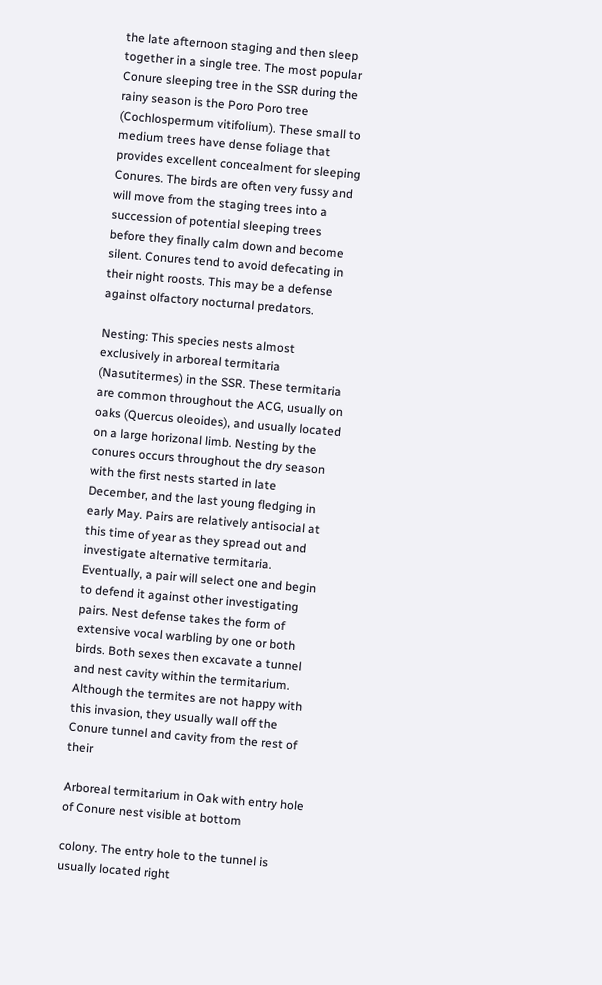the late afternoon staging and then sleep together in a single tree. The most popular Conure sleeping tree in the SSR during the rainy season is the Poro Poro tree (Cochlospermum vitifolium). These small to medium trees have dense foliage that provides excellent concealment for sleeping Conures. The birds are often very fussy and will move from the staging trees into a succession of potential sleeping trees before they finally calm down and become silent. Conures tend to avoid defecating in their night roosts. This may be a defense against olfactory nocturnal predators.

Nesting: This species nests almost exclusively in arboreal termitaria (Nasutitermes) in the SSR. These termitaria are common throughout the ACG, usually on oaks (Quercus oleoides), and usually located on a large horizonal limb. Nesting by the conures occurs throughout the dry season with the first nests started in late December, and the last young fledging in early May. Pairs are relatively antisocial at this time of year as they spread out and investigate alternative termitaria. Eventually, a pair will select one and begin to defend it against other investigating pairs. Nest defense takes the form of extensive vocal warbling by one or both birds. Both sexes then excavate a tunnel and nest cavity within the termitarium. Although the termites are not happy with this invasion, they usually wall off the Conure tunnel and cavity from the rest of their

Arboreal termitarium in Oak with entry hole of Conure nest visible at bottom

colony. The entry hole to the tunnel is usually located right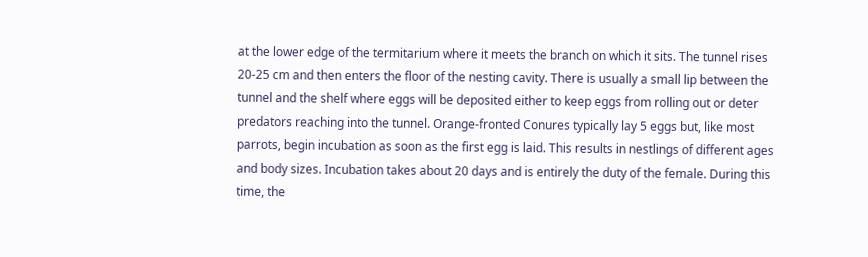at the lower edge of the termitarium where it meets the branch on which it sits. The tunnel rises 20-25 cm and then enters the floor of the nesting cavity. There is usually a small lip between the tunnel and the shelf where eggs will be deposited either to keep eggs from rolling out or deter predators reaching into the tunnel. Orange-fronted Conures typically lay 5 eggs but, like most parrots, begin incubation as soon as the first egg is laid. This results in nestlings of different ages and body sizes. Incubation takes about 20 days and is entirely the duty of the female. During this time, the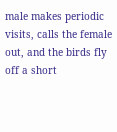male makes periodic visits, calls the female out, and the birds fly off a short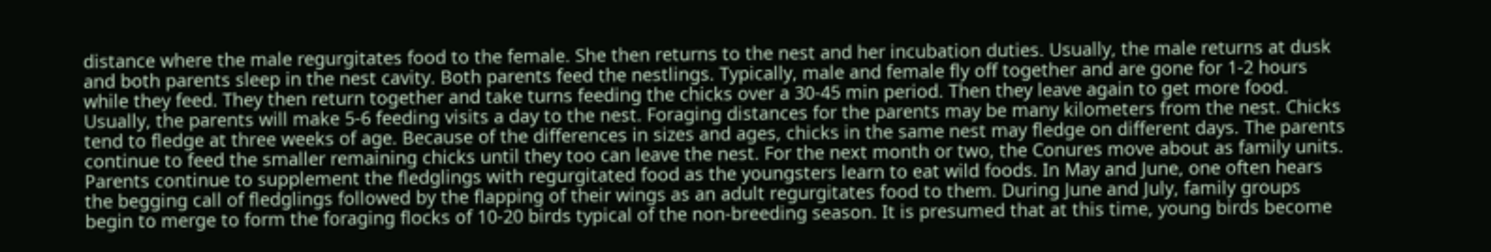distance where the male regurgitates food to the female. She then returns to the nest and her incubation duties. Usually, the male returns at dusk and both parents sleep in the nest cavity. Both parents feed the nestlings. Typically, male and female fly off together and are gone for 1-2 hours while they feed. They then return together and take turns feeding the chicks over a 30-45 min period. Then they leave again to get more food. Usually, the parents will make 5-6 feeding visits a day to the nest. Foraging distances for the parents may be many kilometers from the nest. Chicks tend to fledge at three weeks of age. Because of the differences in sizes and ages, chicks in the same nest may fledge on different days. The parents continue to feed the smaller remaining chicks until they too can leave the nest. For the next month or two, the Conures move about as family units. Parents continue to supplement the fledglings with regurgitated food as the youngsters learn to eat wild foods. In May and June, one often hears the begging call of fledglings followed by the flapping of their wings as an adult regurgitates food to them. During June and July, family groups begin to merge to form the foraging flocks of 10-20 birds typical of the non-breeding season. It is presumed that at this time, young birds become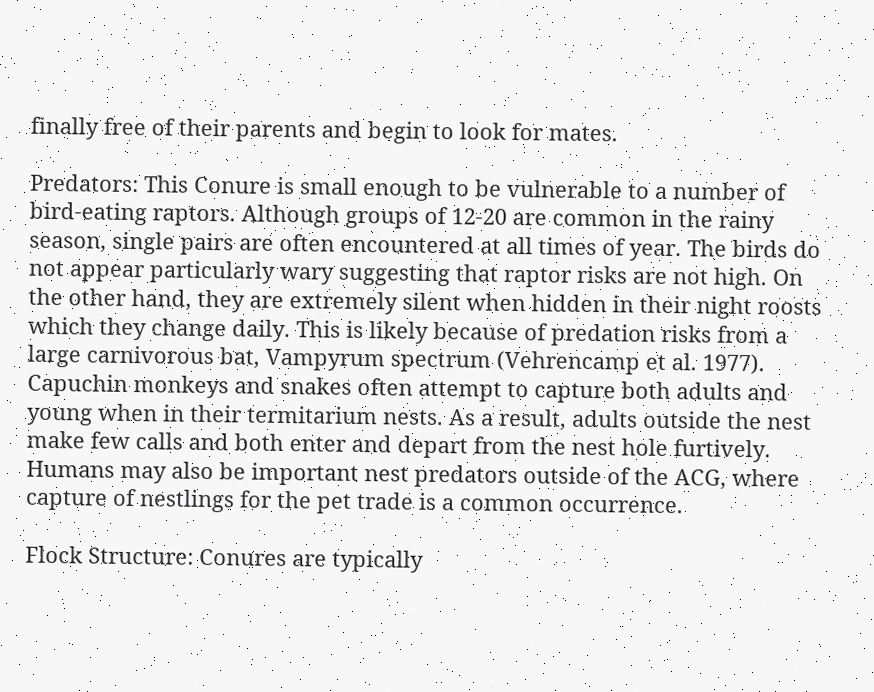finally free of their parents and begin to look for mates.

Predators: This Conure is small enough to be vulnerable to a number of bird-eating raptors. Although groups of 12-20 are common in the rainy season, single pairs are often encountered at all times of year. The birds do not appear particularly wary suggesting that raptor risks are not high. On the other hand, they are extremely silent when hidden in their night roosts which they change daily. This is likely because of predation risks from a large carnivorous bat, Vampyrum spectrum (Vehrencamp et al. 1977). Capuchin monkeys and snakes often attempt to capture both adults and young when in their termitarium nests. As a result, adults outside the nest make few calls and both enter and depart from the nest hole furtively. Humans may also be important nest predators outside of the ACG, where capture of nestlings for the pet trade is a common occurrence.

Flock Structure: Conures are typically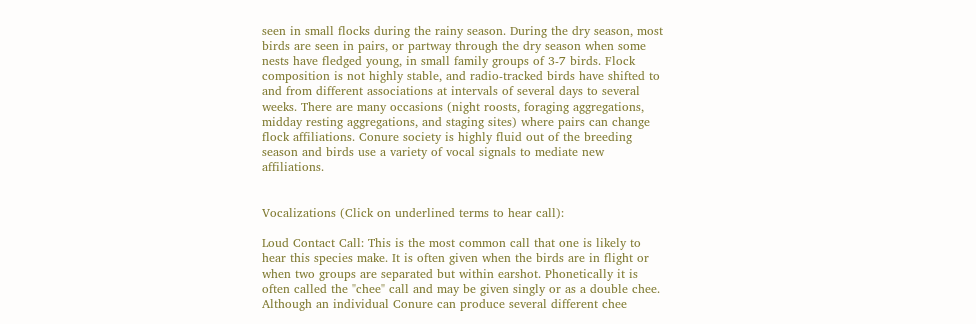seen in small flocks during the rainy season. During the dry season, most birds are seen in pairs, or partway through the dry season when some nests have fledged young, in small family groups of 3-7 birds. Flock composition is not highly stable, and radio-tracked birds have shifted to and from different associations at intervals of several days to several weeks. There are many occasions (night roosts, foraging aggregations, midday resting aggregations, and staging sites) where pairs can change flock affiliations. Conure society is highly fluid out of the breeding season and birds use a variety of vocal signals to mediate new affiliations.


Vocalizations (Click on underlined terms to hear call):

Loud Contact Call: This is the most common call that one is likely to hear this species make. It is often given when the birds are in flight or when two groups are separated but within earshot. Phonetically it is often called the "chee" call and may be given singly or as a double chee. Although an individual Conure can produce several different chee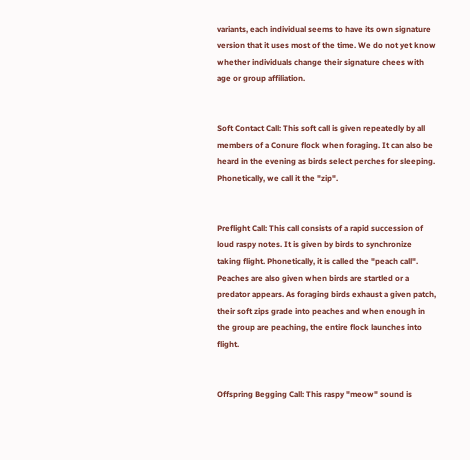variants, each individual seems to have its own signature version that it uses most of the time. We do not yet know whether individuals change their signature chees with age or group affiliation.


Soft Contact Call: This soft call is given repeatedly by all members of a Conure flock when foraging. It can also be heard in the evening as birds select perches for sleeping. Phonetically, we call it the "zip".


Preflight Call: This call consists of a rapid succession of loud raspy notes. It is given by birds to synchronize taking flight. Phonetically, it is called the "peach call". Peaches are also given when birds are startled or a predator appears. As foraging birds exhaust a given patch, their soft zips grade into peaches and when enough in the group are peaching, the entire flock launches into flight.


Offspring Begging Call: This raspy "meow" sound is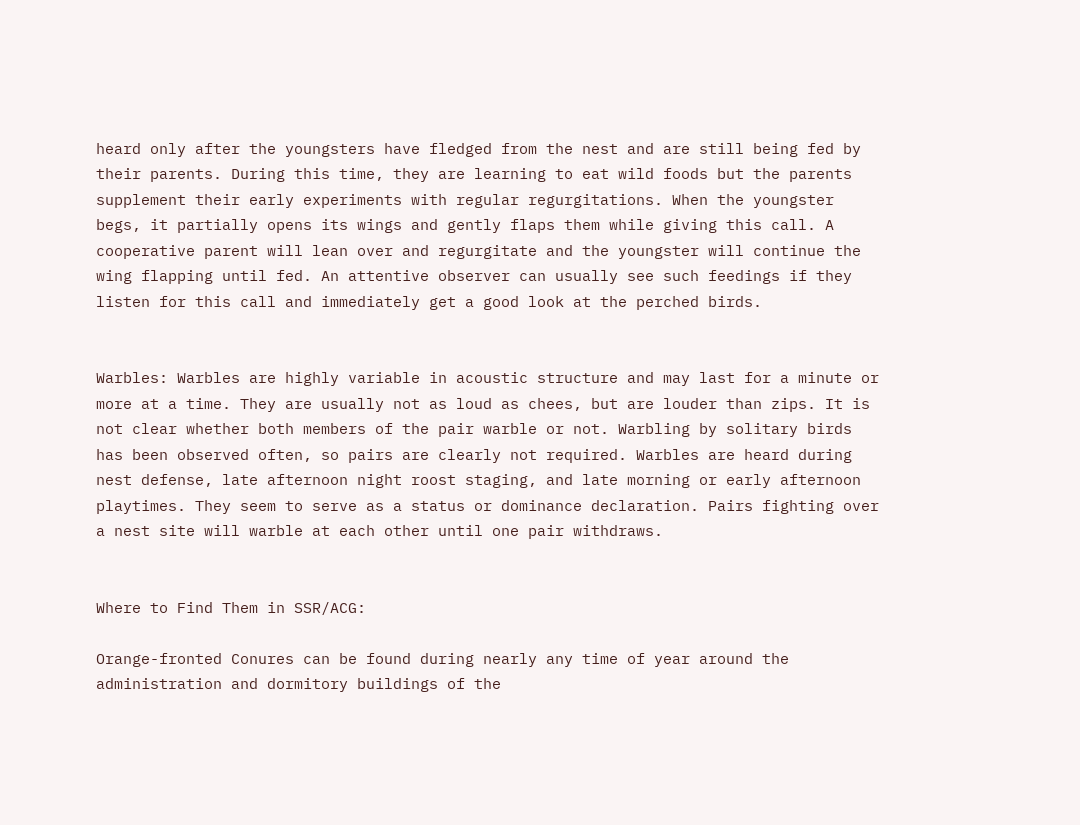heard only after the youngsters have fledged from the nest and are still being fed by their parents. During this time, they are learning to eat wild foods but the parents supplement their early experiments with regular regurgitations. When the youngster begs, it partially opens its wings and gently flaps them while giving this call. A cooperative parent will lean over and regurgitate and the youngster will continue the wing flapping until fed. An attentive observer can usually see such feedings if they listen for this call and immediately get a good look at the perched birds.


Warbles: Warbles are highly variable in acoustic structure and may last for a minute or more at a time. They are usually not as loud as chees, but are louder than zips. It is not clear whether both members of the pair warble or not. Warbling by solitary birds has been observed often, so pairs are clearly not required. Warbles are heard during nest defense, late afternoon night roost staging, and late morning or early afternoon playtimes. They seem to serve as a status or dominance declaration. Pairs fighting over a nest site will warble at each other until one pair withdraws.


Where to Find Them in SSR/ACG:

Orange-fronted Conures can be found during nearly any time of year around the administration and dormitory buildings of the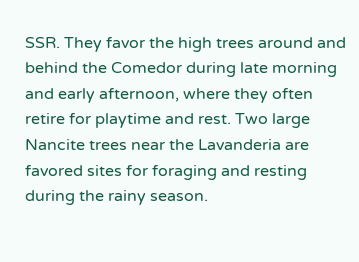SSR. They favor the high trees around and behind the Comedor during late morning and early afternoon, where they often retire for playtime and rest. Two large Nancite trees near the Lavanderia are favored sites for foraging and resting during the rainy season.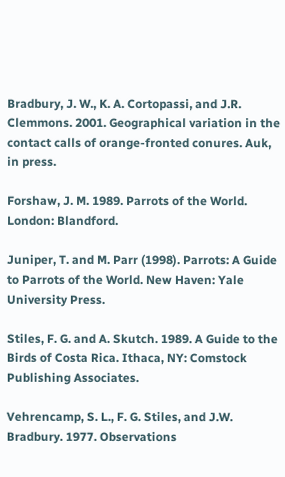Bradbury, J. W., K. A. Cortopassi, and J.R. Clemmons. 2001. Geographical variation in the contact calls of orange-fronted conures. Auk, in press.

Forshaw, J. M. 1989. Parrots of the World. London: Blandford.

Juniper, T. and M. Parr (1998). Parrots: A Guide to Parrots of the World. New Haven: Yale University Press.

Stiles, F. G. and A. Skutch. 1989. A Guide to the Birds of Costa Rica. Ithaca, NY: Comstock Publishing Associates.

Vehrencamp, S. L., F. G. Stiles, and J.W. Bradbury. 1977. Observations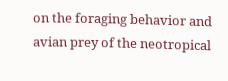on the foraging behavior and avian prey of the neotropical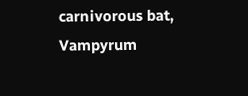carnivorous bat, Vampyrum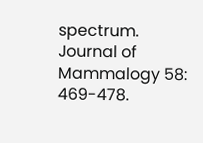spectrum. Journal of Mammalogy 58: 469-478.